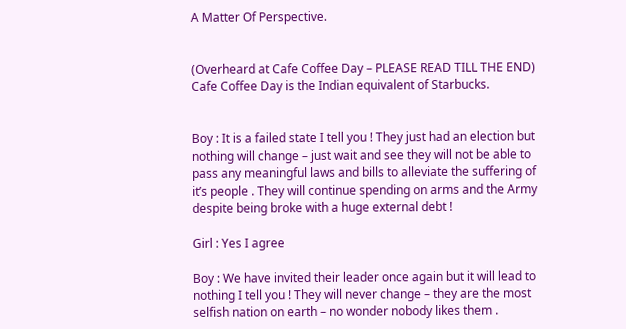A Matter Of Perspective.


(Overheard at Cafe Coffee Day – PLEASE READ TILL THE END) Cafe Coffee Day is the Indian equivalent of Starbucks.


Boy : It is a failed state I tell you ! They just had an election but nothing will change – just wait and see they will not be able to pass any meaningful laws and bills to alleviate the suffering of it’s people . They will continue spending on arms and the Army despite being broke with a huge external debt !

Girl : Yes I agree

Boy : We have invited their leader once again but it will lead to nothing I tell you ! They will never change – they are the most selfish nation on earth – no wonder nobody likes them .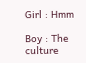Girl : Hmm

Boy : The culture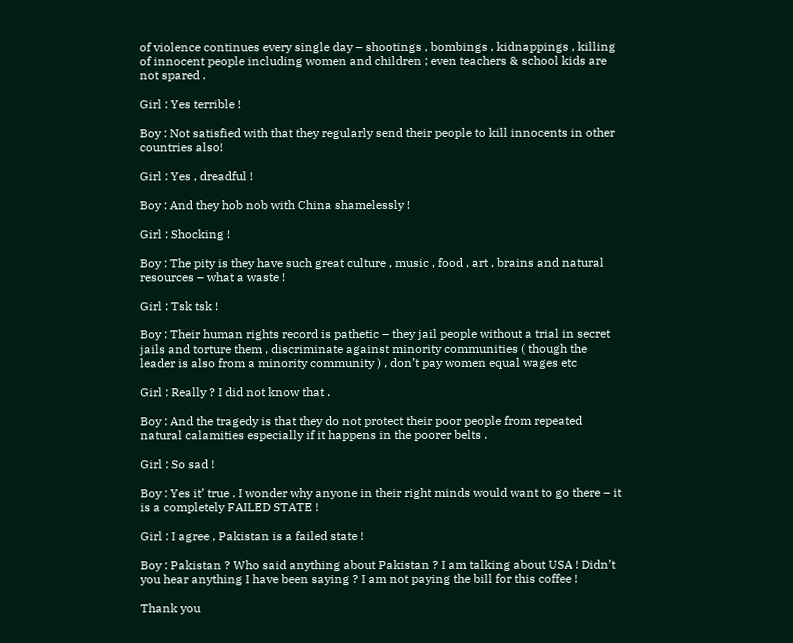of violence continues every single day – shootings , bombings , kidnappings , killing of innocent people including women and children ; even teachers & school kids are not spared .

Girl : Yes terrible !

Boy : Not satisfied with that they regularly send their people to kill innocents in other countries also!

Girl : Yes , dreadful !

Boy : And they hob nob with China shamelessly !

Girl : Shocking !

Boy : The pity is they have such great culture , music , food , art , brains and natural resources – what a waste !

Girl : Tsk tsk !

Boy : Their human rights record is pathetic – they jail people without a trial in secret jails and torture them , discriminate against minority communities ( though the leader is also from a minority community ) , don’t pay women equal wages etc

Girl : Really ? I did not know that .

Boy : And the tragedy is that they do not protect their poor people from repeated natural calamities especially if it happens in the poorer belts .

Girl : So sad !

Boy : Yes it’ true . I wonder why anyone in their right minds would want to go there – it is a completely FAILED STATE !

Girl : I agree , Pakistan is a failed state !

Boy : Pakistan ? Who said anything about Pakistan ? I am talking about USA ! Didn’t you hear anything I have been saying ? I am not paying the bill for this coffee !

Thank you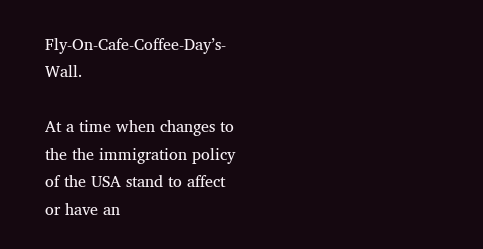Fly-On-Cafe-Coffee-Day’s-Wall.

At a time when changes to the the immigration policy of the USA stand to affect or have an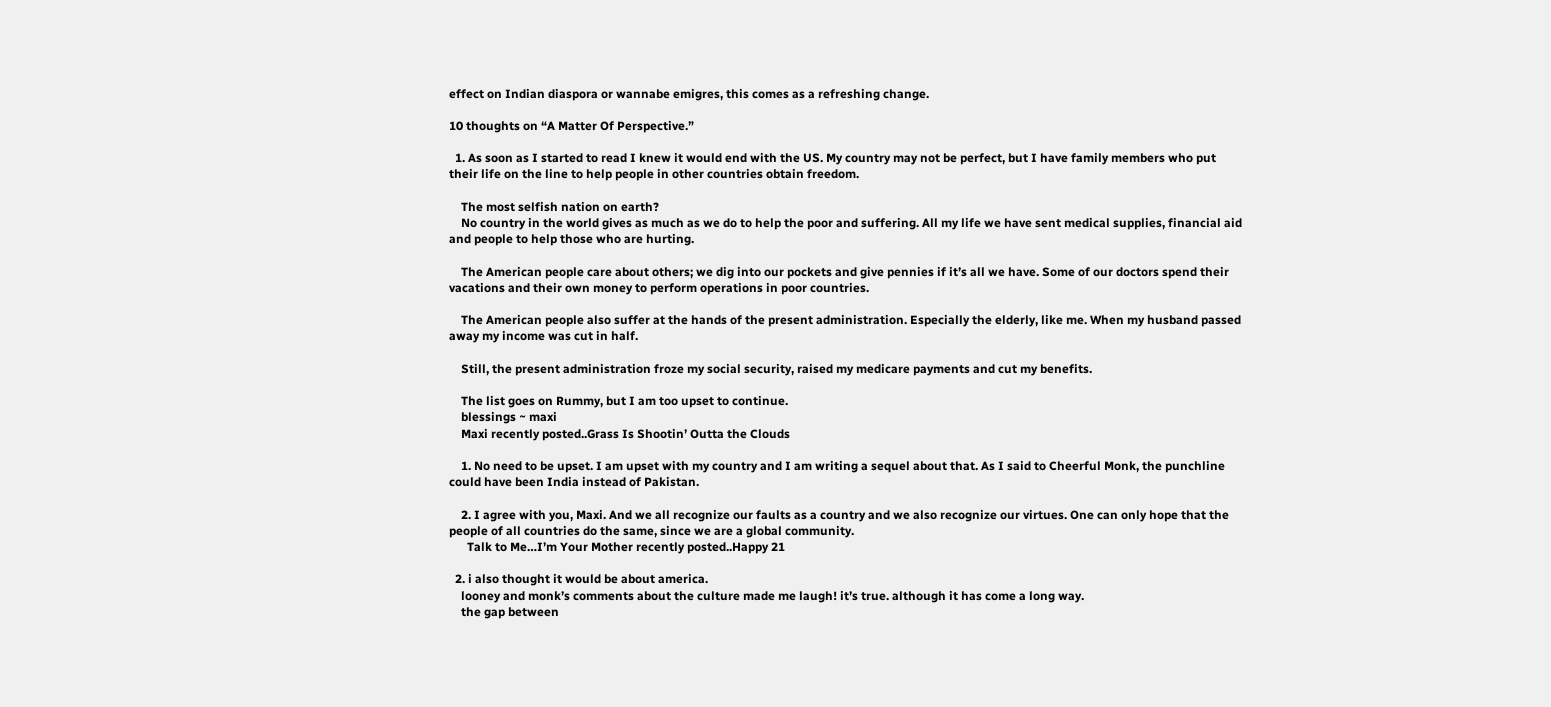effect on Indian diaspora or wannabe emigres, this comes as a refreshing change.

10 thoughts on “A Matter Of Perspective.”

  1. As soon as I started to read I knew it would end with the US. My country may not be perfect, but I have family members who put their life on the line to help people in other countries obtain freedom.

    The most selfish nation on earth?
    No country in the world gives as much as we do to help the poor and suffering. All my life we have sent medical supplies, financial aid and people to help those who are hurting.

    The American people care about others; we dig into our pockets and give pennies if it’s all we have. Some of our doctors spend their vacations and their own money to perform operations in poor countries.

    The American people also suffer at the hands of the present administration. Especially the elderly, like me. When my husband passed away my income was cut in half.

    Still, the present administration froze my social security, raised my medicare payments and cut my benefits.

    The list goes on Rummy, but I am too upset to continue.
    blessings ~ maxi
    Maxi recently posted..Grass Is Shootin’ Outta the Clouds

    1. No need to be upset. I am upset with my country and I am writing a sequel about that. As I said to Cheerful Monk, the punchline could have been India instead of Pakistan.

    2. I agree with you, Maxi. And we all recognize our faults as a country and we also recognize our virtues. One can only hope that the people of all countries do the same, since we are a global community.
      Talk to Me…I’m Your Mother recently posted..Happy 21

  2. i also thought it would be about america.
    looney and monk’s comments about the culture made me laugh! it’s true. although it has come a long way.
    the gap between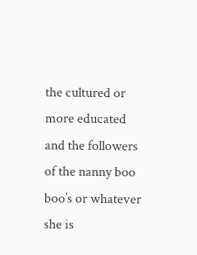the cultured or more educated and the followers of the nanny boo boo’s or whatever she is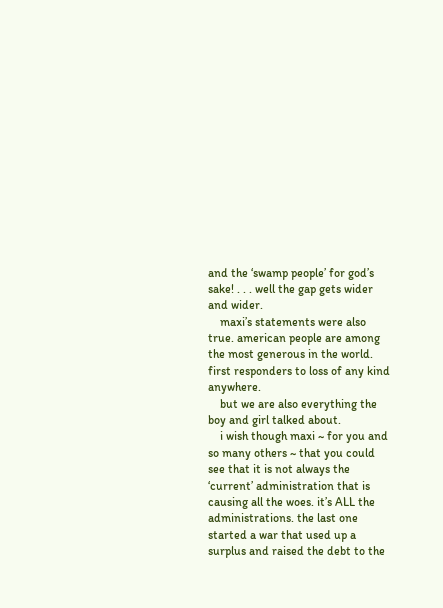and the ‘swamp people’ for god’s sake! . . . well the gap gets wider and wider.
    maxi’s statements were also true. american people are among the most generous in the world. first responders to loss of any kind anywhere.
    but we are also everything the boy and girl talked about.
    i wish though maxi ~ for you and so many others ~ that you could see that it is not always the ‘current’ administration that is causing all the woes. it’s ALL the administrations. the last one started a war that used up a surplus and raised the debt to the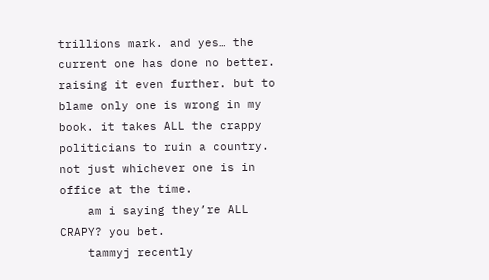trillions mark. and yes… the current one has done no better. raising it even further. but to blame only one is wrong in my book. it takes ALL the crappy politicians to ruin a country. not just whichever one is in office at the time.
    am i saying they’re ALL CRAPY? you bet.
    tammyj recently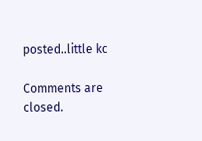posted..little kc

Comments are closed.